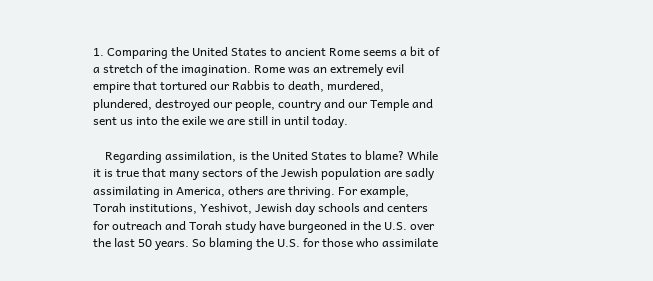1. Comparing the United States to ancient Rome seems a bit of a stretch of the imagination. Rome was an extremely evil empire that tortured our Rabbis to death, murdered, plundered, destroyed our people, country and our Temple and sent us into the exile we are still in until today.

    Regarding assimilation, is the United States to blame? While it is true that many sectors of the Jewish population are sadly assimilating in America, others are thriving. For example, Torah institutions, Yeshivot, Jewish day schools and centers for outreach and Torah study have burgeoned in the U.S. over the last 50 years. So blaming the U.S. for those who assimilate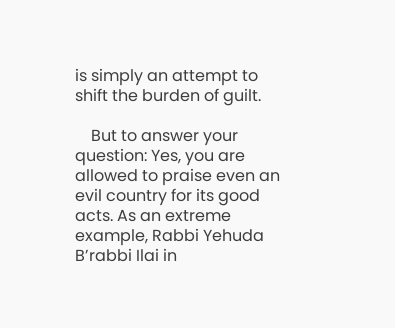is simply an attempt to shift the burden of guilt.

    But to answer your question: Yes, you are allowed to praise even an evil country for its good acts. As an extreme example, Rabbi Yehuda B’rabbi Ilai in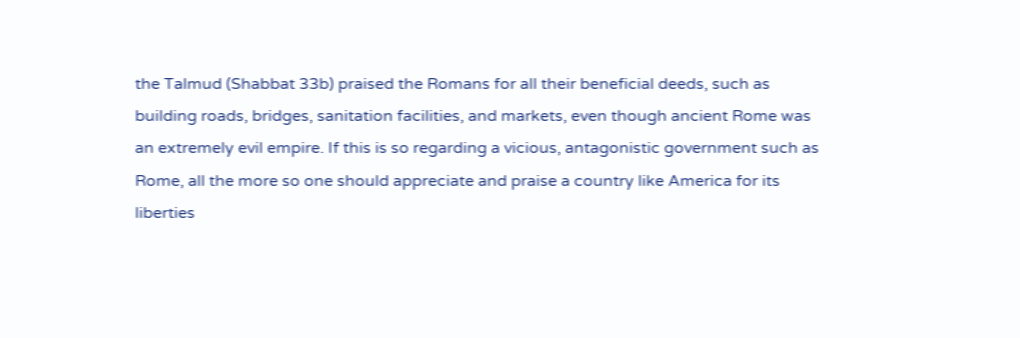the Talmud (Shabbat 33b) praised the Romans for all their beneficial deeds, such as building roads, bridges, sanitation facilities, and markets, even though ancient Rome was an extremely evil empire. If this is so regarding a vicious, antagonistic government such as Rome, all the more so one should appreciate and praise a country like America for its liberties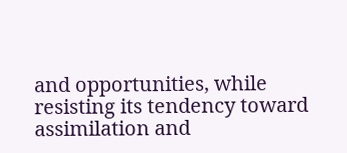and opportunities, while resisting its tendency toward assimilation and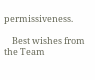permissiveness.

    Best wishes from the Team